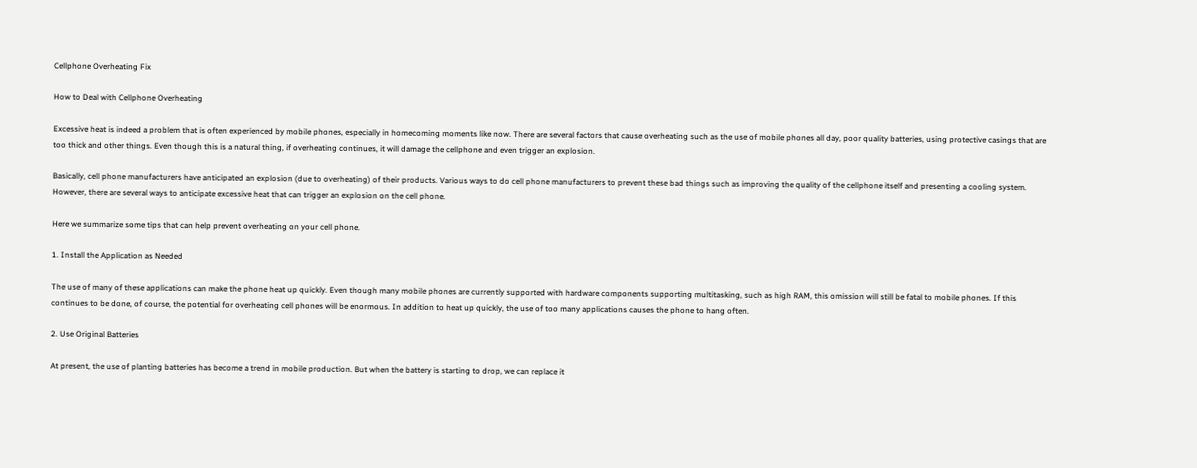Cellphone Overheating Fix

How to Deal with Cellphone Overheating

Excessive heat is indeed a problem that is often experienced by mobile phones, especially in homecoming moments like now. There are several factors that cause overheating such as the use of mobile phones all day, poor quality batteries, using protective casings that are too thick and other things. Even though this is a natural thing, if overheating continues, it will damage the cellphone and even trigger an explosion.

Basically, cell phone manufacturers have anticipated an explosion (due to overheating) of their products. Various ways to do cell phone manufacturers to prevent these bad things such as improving the quality of the cellphone itself and presenting a cooling system. However, there are several ways to anticipate excessive heat that can trigger an explosion on the cell phone.

Here we summarize some tips that can help prevent overheating on your cell phone.

1. Install the Application as Needed

The use of many of these applications can make the phone heat up quickly. Even though many mobile phones are currently supported with hardware components supporting multitasking, such as high RAM, this omission will still be fatal to mobile phones. If this continues to be done, of course, the potential for overheating cell phones will be enormous. In addition to heat up quickly, the use of too many applications causes the phone to hang often.

2. Use Original Batteries

At present, the use of planting batteries has become a trend in mobile production. But when the battery is starting to drop, we can replace it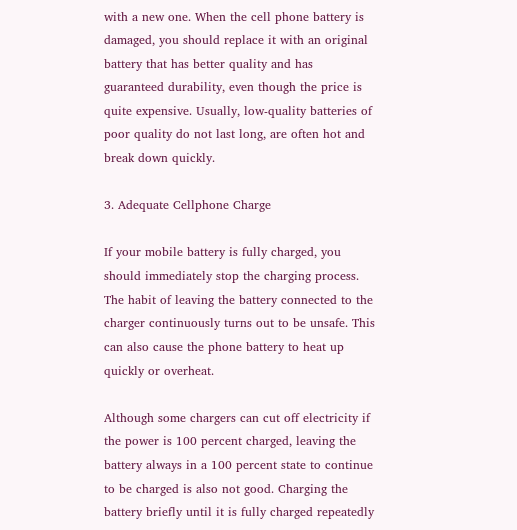with a new one. When the cell phone battery is damaged, you should replace it with an original battery that has better quality and has guaranteed durability, even though the price is quite expensive. Usually, low-quality batteries of poor quality do not last long, are often hot and break down quickly.

3. Adequate Cellphone Charge

If your mobile battery is fully charged, you should immediately stop the charging process. The habit of leaving the battery connected to the charger continuously turns out to be unsafe. This can also cause the phone battery to heat up quickly or overheat.

Although some chargers can cut off electricity if the power is 100 percent charged, leaving the battery always in a 100 percent state to continue to be charged is also not good. Charging the battery briefly until it is fully charged repeatedly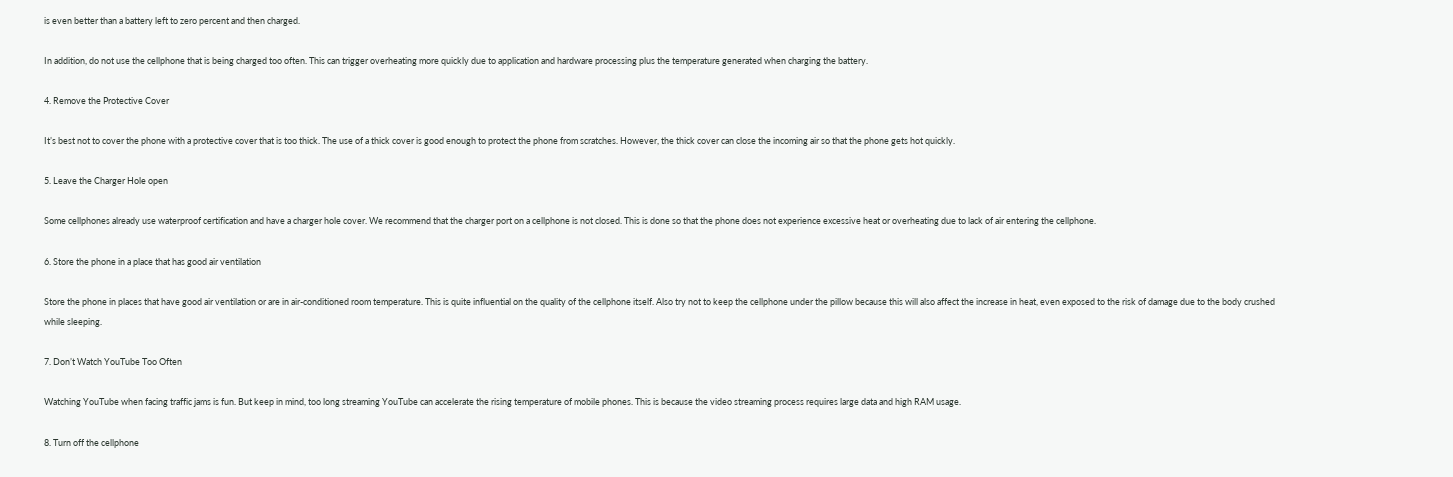is even better than a battery left to zero percent and then charged.

In addition, do not use the cellphone that is being charged too often. This can trigger overheating more quickly due to application and hardware processing plus the temperature generated when charging the battery.

4. Remove the Protective Cover

It’s best not to cover the phone with a protective cover that is too thick. The use of a thick cover is good enough to protect the phone from scratches. However, the thick cover can close the incoming air so that the phone gets hot quickly.

5. Leave the Charger Hole open

Some cellphones already use waterproof certification and have a charger hole cover. We recommend that the charger port on a cellphone is not closed. This is done so that the phone does not experience excessive heat or overheating due to lack of air entering the cellphone.

6. Store the phone in a place that has good air ventilation

Store the phone in places that have good air ventilation or are in air-conditioned room temperature. This is quite influential on the quality of the cellphone itself. Also try not to keep the cellphone under the pillow because this will also affect the increase in heat, even exposed to the risk of damage due to the body crushed while sleeping.

7. Don’t Watch YouTube Too Often

Watching YouTube when facing traffic jams is fun. But keep in mind, too long streaming YouTube can accelerate the rising temperature of mobile phones. This is because the video streaming process requires large data and high RAM usage.

8. Turn off the cellphone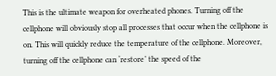This is the ultimate weapon for overheated phones. Turning off the cellphone will obviously stop all processes that occur when the cellphone is on. This will quickly reduce the temperature of the cellphone. Moreover, turning off the cellphone can ‘restore’ the speed of the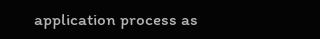application process as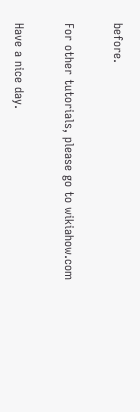before.

For other tutorials, please go to wikiahow.com

Have a nice day.